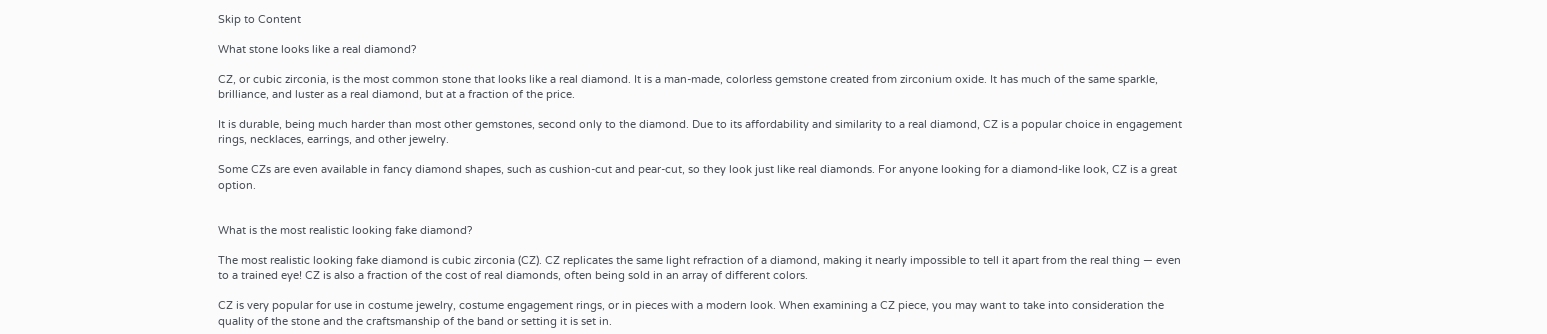Skip to Content

What stone looks like a real diamond?

CZ, or cubic zirconia, is the most common stone that looks like a real diamond. It is a man-made, colorless gemstone created from zirconium oxide. It has much of the same sparkle, brilliance, and luster as a real diamond, but at a fraction of the price.

It is durable, being much harder than most other gemstones, second only to the diamond. Due to its affordability and similarity to a real diamond, CZ is a popular choice in engagement rings, necklaces, earrings, and other jewelry.

Some CZs are even available in fancy diamond shapes, such as cushion-cut and pear-cut, so they look just like real diamonds. For anyone looking for a diamond-like look, CZ is a great option.


What is the most realistic looking fake diamond?

The most realistic looking fake diamond is cubic zirconia (CZ). CZ replicates the same light refraction of a diamond, making it nearly impossible to tell it apart from the real thing — even to a trained eye! CZ is also a fraction of the cost of real diamonds, often being sold in an array of different colors.

CZ is very popular for use in costume jewelry, costume engagement rings, or in pieces with a modern look. When examining a CZ piece, you may want to take into consideration the quality of the stone and the craftsmanship of the band or setting it is set in.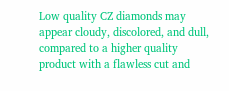Low quality CZ diamonds may appear cloudy, discolored, and dull, compared to a higher quality product with a flawless cut and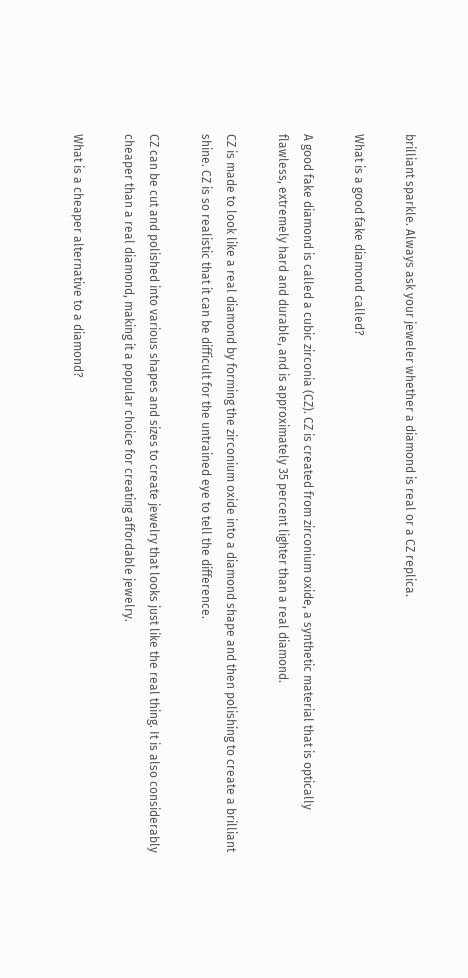brilliant sparkle. Always ask your jeweler whether a diamond is real or a CZ replica.

What is a good fake diamond called?

A good fake diamond is called a cubic zirconia (CZ). CZ is created from zirconium oxide, a synthetic material that is optically flawless, extremely hard and durable, and is approximately 35 percent lighter than a real diamond.

CZ is made to look like a real diamond by forming the zirconium oxide into a diamond shape and then polishing to create a brilliant shine. CZ is so realistic that it can be difficult for the untrained eye to tell the difference.

CZ can be cut and polished into various shapes and sizes to create jewelry that looks just like the real thing. It is also considerably cheaper than a real diamond, making it a popular choice for creating affordable jewelry.

What is a cheaper alternative to a diamond?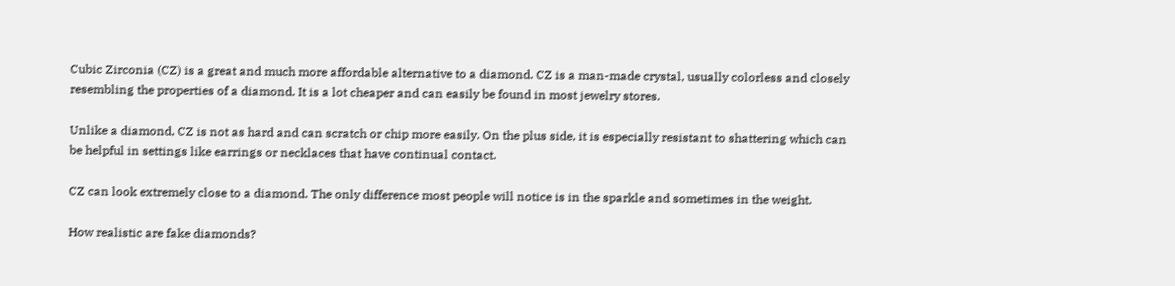Cubic Zirconia (CZ) is a great and much more affordable alternative to a diamond. CZ is a man-made crystal, usually colorless and closely resembling the properties of a diamond. It is a lot cheaper and can easily be found in most jewelry stores.

Unlike a diamond, CZ is not as hard and can scratch or chip more easily. On the plus side, it is especially resistant to shattering which can be helpful in settings like earrings or necklaces that have continual contact.

CZ can look extremely close to a diamond. The only difference most people will notice is in the sparkle and sometimes in the weight.

How realistic are fake diamonds?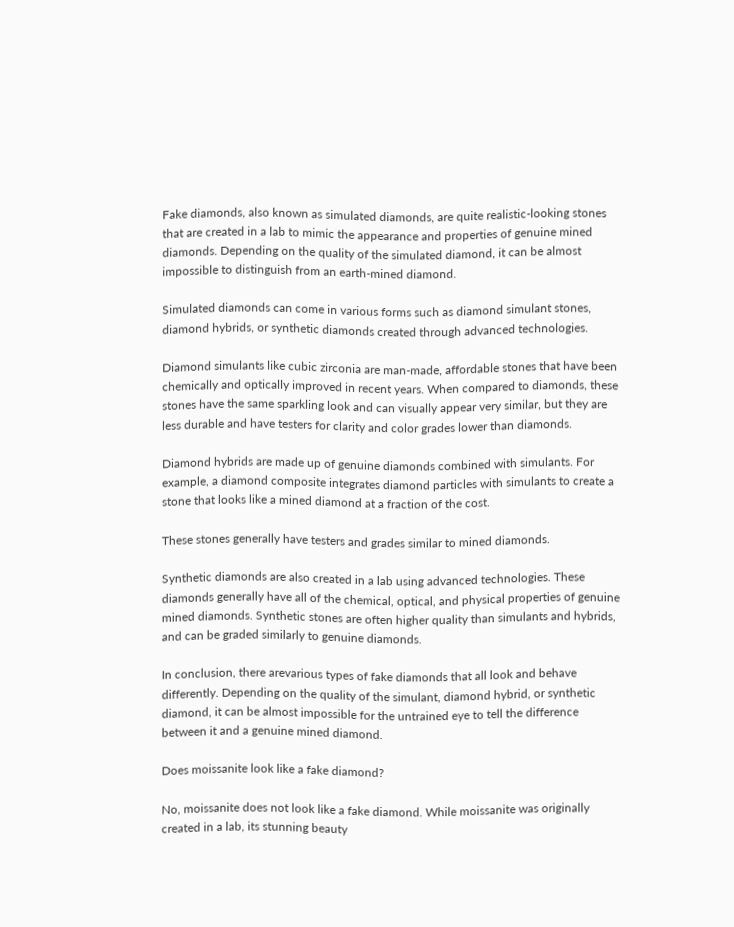Fake diamonds, also known as simulated diamonds, are quite realistic-looking stones that are created in a lab to mimic the appearance and properties of genuine mined diamonds. Depending on the quality of the simulated diamond, it can be almost impossible to distinguish from an earth-mined diamond.

Simulated diamonds can come in various forms such as diamond simulant stones, diamond hybrids, or synthetic diamonds created through advanced technologies.

Diamond simulants like cubic zirconia are man-made, affordable stones that have been chemically and optically improved in recent years. When compared to diamonds, these stones have the same sparkling look and can visually appear very similar, but they are less durable and have testers for clarity and color grades lower than diamonds.

Diamond hybrids are made up of genuine diamonds combined with simulants. For example, a diamond composite integrates diamond particles with simulants to create a stone that looks like a mined diamond at a fraction of the cost.

These stones generally have testers and grades similar to mined diamonds.

Synthetic diamonds are also created in a lab using advanced technologies. These diamonds generally have all of the chemical, optical, and physical properties of genuine mined diamonds. Synthetic stones are often higher quality than simulants and hybrids, and can be graded similarly to genuine diamonds.

In conclusion, there arevarious types of fake diamonds that all look and behave differently. Depending on the quality of the simulant, diamond hybrid, or synthetic diamond, it can be almost impossible for the untrained eye to tell the difference between it and a genuine mined diamond.

Does moissanite look like a fake diamond?

No, moissanite does not look like a fake diamond. While moissanite was originally created in a lab, its stunning beauty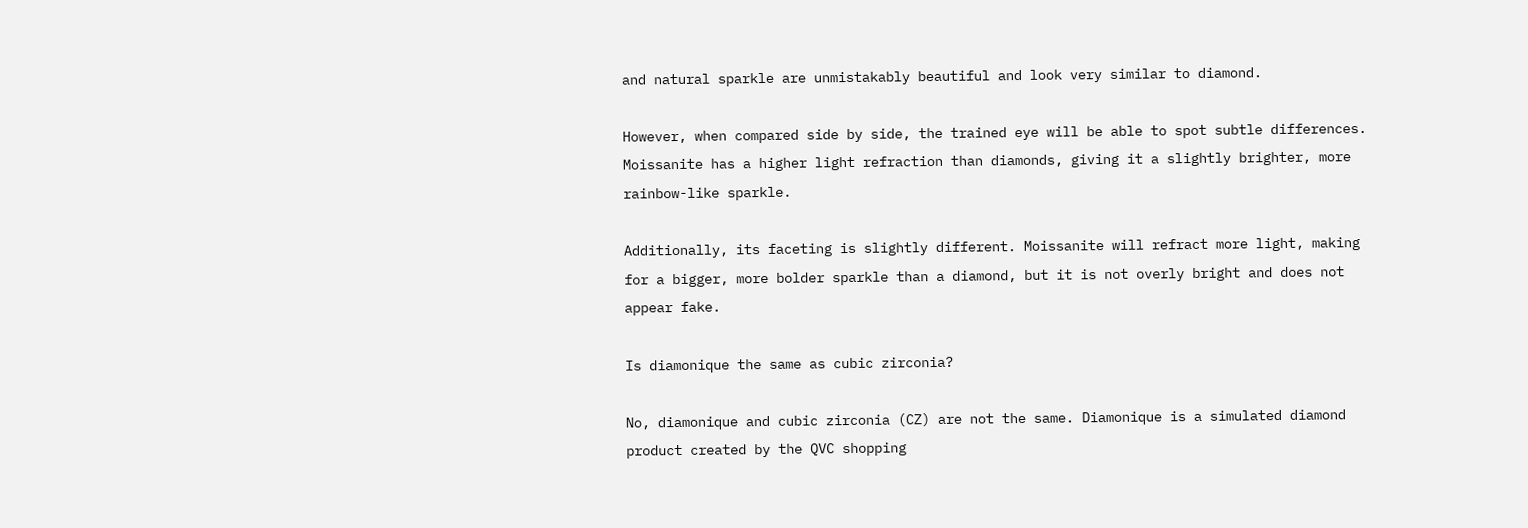and natural sparkle are unmistakably beautiful and look very similar to diamond.

However, when compared side by side, the trained eye will be able to spot subtle differences. Moissanite has a higher light refraction than diamonds, giving it a slightly brighter, more rainbow-like sparkle.

Additionally, its faceting is slightly different. Moissanite will refract more light, making for a bigger, more bolder sparkle than a diamond, but it is not overly bright and does not appear fake.

Is diamonique the same as cubic zirconia?

No, diamonique and cubic zirconia (CZ) are not the same. Diamonique is a simulated diamond product created by the QVC shopping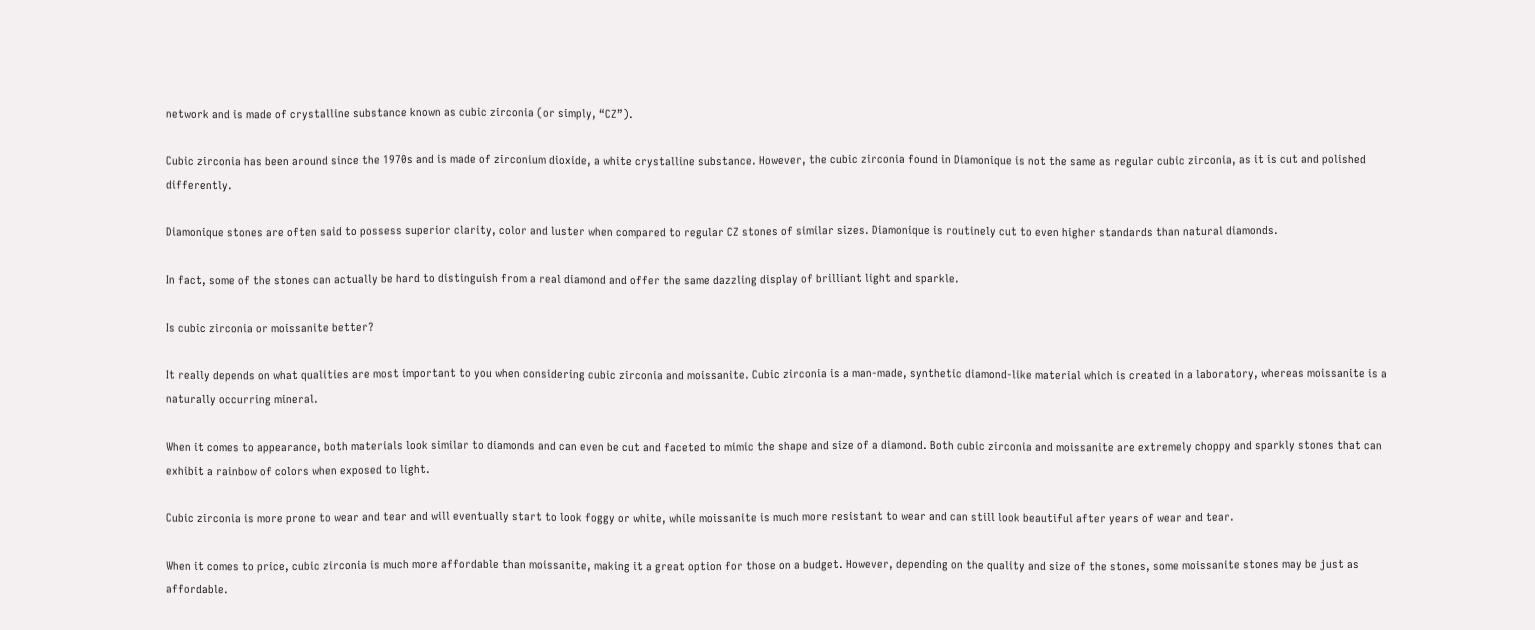network and is made of crystalline substance known as cubic zirconia (or simply, “CZ”).

Cubic zirconia has been around since the 1970s and is made of zirconium dioxide, a white crystalline substance. However, the cubic zirconia found in Diamonique is not the same as regular cubic zirconia, as it is cut and polished differently.

Diamonique stones are often said to possess superior clarity, color and luster when compared to regular CZ stones of similar sizes. Diamonique is routinely cut to even higher standards than natural diamonds.

In fact, some of the stones can actually be hard to distinguish from a real diamond and offer the same dazzling display of brilliant light and sparkle.

Is cubic zirconia or moissanite better?

It really depends on what qualities are most important to you when considering cubic zirconia and moissanite. Cubic zirconia is a man-made, synthetic diamond-like material which is created in a laboratory, whereas moissanite is a naturally occurring mineral.

When it comes to appearance, both materials look similar to diamonds and can even be cut and faceted to mimic the shape and size of a diamond. Both cubic zirconia and moissanite are extremely choppy and sparkly stones that can exhibit a rainbow of colors when exposed to light.

Cubic zirconia is more prone to wear and tear and will eventually start to look foggy or white, while moissanite is much more resistant to wear and can still look beautiful after years of wear and tear.

When it comes to price, cubic zirconia is much more affordable than moissanite, making it a great option for those on a budget. However, depending on the quality and size of the stones, some moissanite stones may be just as affordable.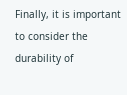Finally, it is important to consider the durability of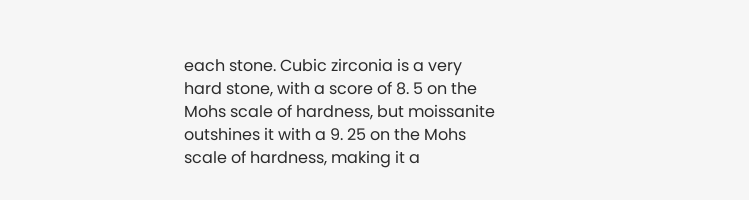each stone. Cubic zirconia is a very hard stone, with a score of 8. 5 on the Mohs scale of hardness, but moissanite outshines it with a 9. 25 on the Mohs scale of hardness, making it a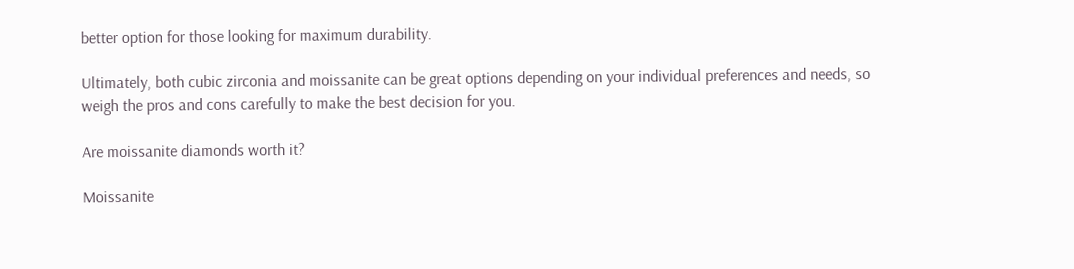better option for those looking for maximum durability.

Ultimately, both cubic zirconia and moissanite can be great options depending on your individual preferences and needs, so weigh the pros and cons carefully to make the best decision for you.

Are moissanite diamonds worth it?

Moissanite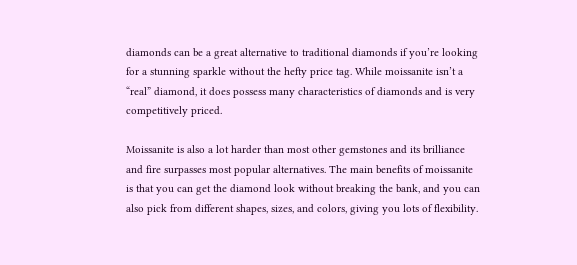diamonds can be a great alternative to traditional diamonds if you’re looking for a stunning sparkle without the hefty price tag. While moissanite isn’t a “real” diamond, it does possess many characteristics of diamonds and is very competitively priced.

Moissanite is also a lot harder than most other gemstones and its brilliance and fire surpasses most popular alternatives. The main benefits of moissanite is that you can get the diamond look without breaking the bank, and you can also pick from different shapes, sizes, and colors, giving you lots of flexibility.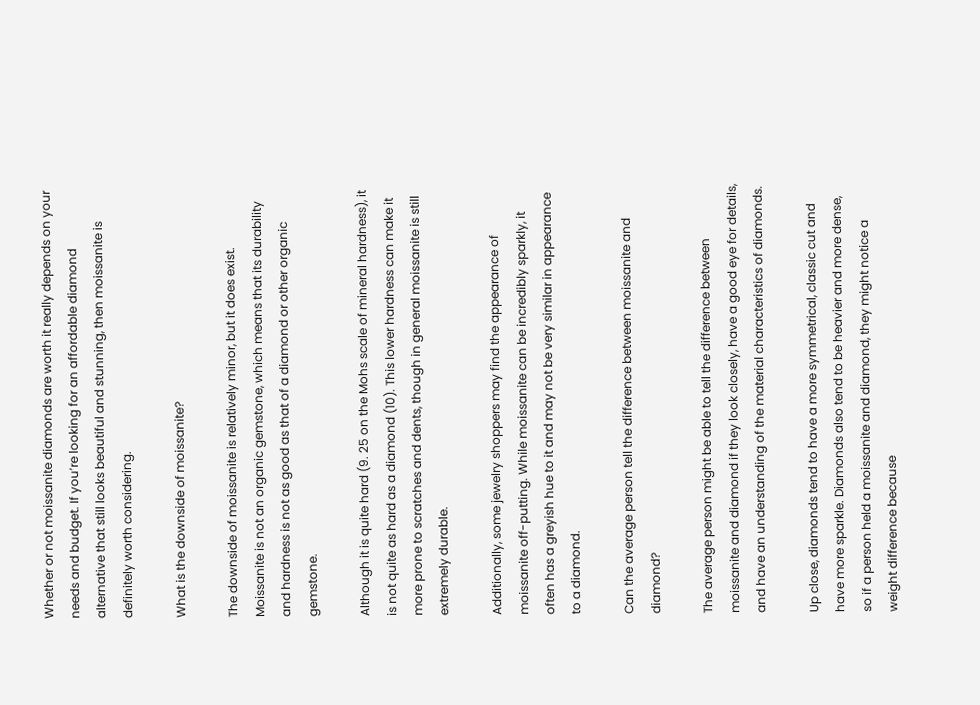Whether or not moissanite diamonds are worth it really depends on your needs and budget. If you’re looking for an affordable diamond alternative that still looks beautiful and stunning, then moissanite is definitely worth considering.

What is the downside of moissanite?

The downside of moissanite is relatively minor, but it does exist. Moissanite is not an organic gemstone, which means that its durability and hardness is not as good as that of a diamond or other organic gemstone.

Although it is quite hard (9. 25 on the Mohs scale of mineral hardness), it is not quite as hard as a diamond (10). This lower hardness can make it more prone to scratches and dents, though in general moissanite is still extremely durable.

Additionally, some jewelry shoppers may find the appearance of moissanite off-putting. While moissanite can be incredibly sparkly, it often has a greyish hue to it and may not be very similar in appearance to a diamond.

Can the average person tell the difference between moissanite and diamond?

The average person might be able to tell the difference between moissanite and diamond if they look closely, have a good eye for details, and have an understanding of the material characteristics of diamonds.

Up close, diamonds tend to have a more symmetrical, classic cut and have more sparkle. Diamonds also tend to be heavier and more dense, so if a person held a moissanite and diamond, they might notice a weight difference because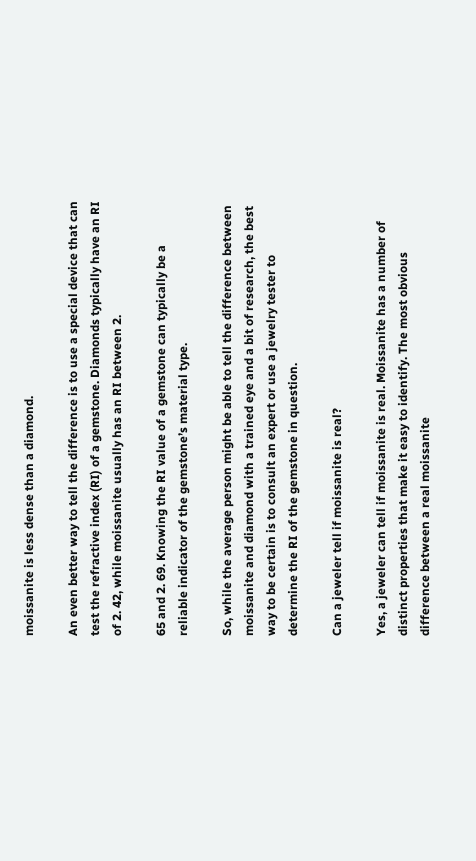moissanite is less dense than a diamond.

An even better way to tell the difference is to use a special device that can test the refractive index (RI) of a gemstone. Diamonds typically have an RI of 2. 42, while moissanite usually has an RI between 2.

65 and 2. 69. Knowing the RI value of a gemstone can typically be a reliable indicator of the gemstone’s material type.

So, while the average person might be able to tell the difference between moissanite and diamond with a trained eye and a bit of research, the best way to be certain is to consult an expert or use a jewelry tester to determine the RI of the gemstone in question.

Can a jeweler tell if moissanite is real?

Yes, a jeweler can tell if moissanite is real. Moissanite has a number of distinct properties that make it easy to identify. The most obvious difference between a real moissanite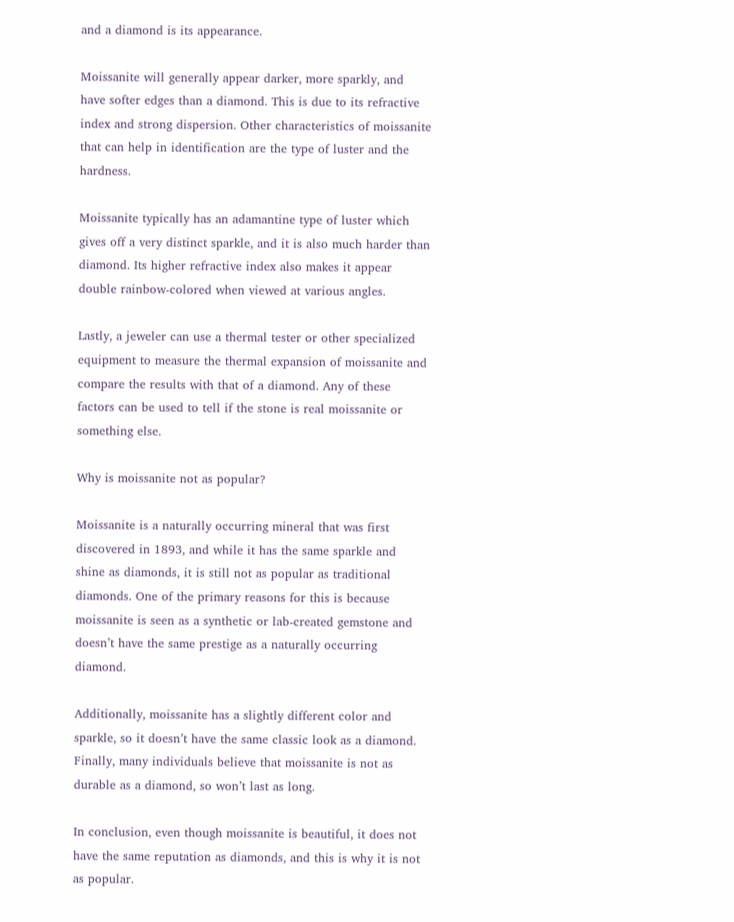and a diamond is its appearance.

Moissanite will generally appear darker, more sparkly, and have softer edges than a diamond. This is due to its refractive index and strong dispersion. Other characteristics of moissanite that can help in identification are the type of luster and the hardness.

Moissanite typically has an adamantine type of luster which gives off a very distinct sparkle, and it is also much harder than diamond. Its higher refractive index also makes it appear double rainbow-colored when viewed at various angles.

Lastly, a jeweler can use a thermal tester or other specialized equipment to measure the thermal expansion of moissanite and compare the results with that of a diamond. Any of these factors can be used to tell if the stone is real moissanite or something else.

Why is moissanite not as popular?

Moissanite is a naturally occurring mineral that was first discovered in 1893, and while it has the same sparkle and shine as diamonds, it is still not as popular as traditional diamonds. One of the primary reasons for this is because moissanite is seen as a synthetic or lab-created gemstone and doesn’t have the same prestige as a naturally occurring diamond.

Additionally, moissanite has a slightly different color and sparkle, so it doesn’t have the same classic look as a diamond. Finally, many individuals believe that moissanite is not as durable as a diamond, so won’t last as long.

In conclusion, even though moissanite is beautiful, it does not have the same reputation as diamonds, and this is why it is not as popular.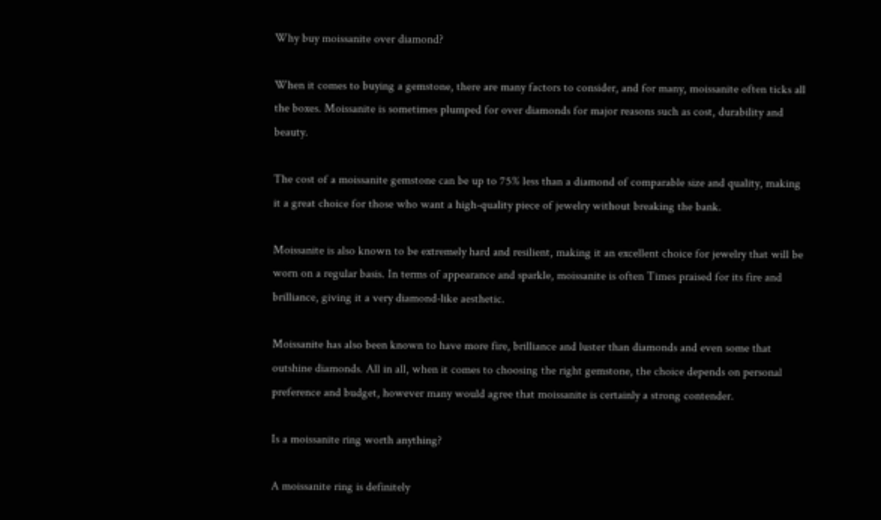Why buy moissanite over diamond?

When it comes to buying a gemstone, there are many factors to consider, and for many, moissanite often ticks all the boxes. Moissanite is sometimes plumped for over diamonds for major reasons such as cost, durability and beauty.

The cost of a moissanite gemstone can be up to 75% less than a diamond of comparable size and quality, making it a great choice for those who want a high-quality piece of jewelry without breaking the bank.

Moissanite is also known to be extremely hard and resilient, making it an excellent choice for jewelry that will be worn on a regular basis. In terms of appearance and sparkle, moissanite is often Times praised for its fire and brilliance, giving it a very diamond-like aesthetic.

Moissanite has also been known to have more fire, brilliance and luster than diamonds and even some that outshine diamonds. All in all, when it comes to choosing the right gemstone, the choice depends on personal preference and budget, however many would agree that moissanite is certainly a strong contender.

Is a moissanite ring worth anything?

A moissanite ring is definitely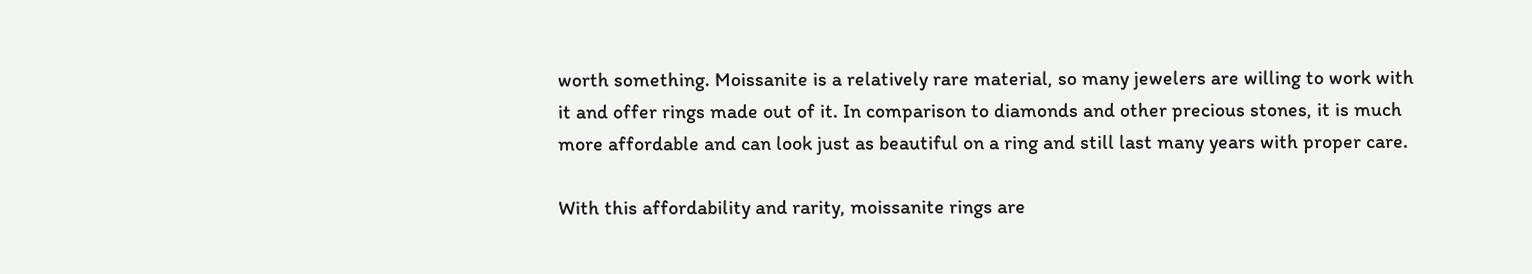worth something. Moissanite is a relatively rare material, so many jewelers are willing to work with it and offer rings made out of it. In comparison to diamonds and other precious stones, it is much more affordable and can look just as beautiful on a ring and still last many years with proper care.

With this affordability and rarity, moissanite rings are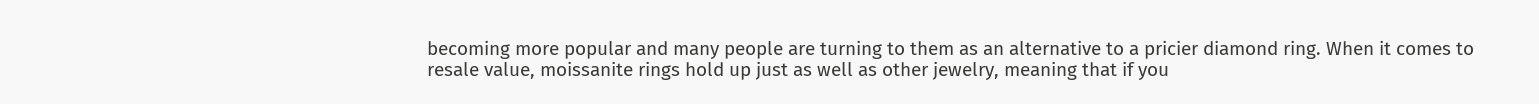becoming more popular and many people are turning to them as an alternative to a pricier diamond ring. When it comes to resale value, moissanite rings hold up just as well as other jewelry, meaning that if you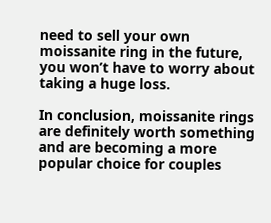need to sell your own moissanite ring in the future, you won’t have to worry about taking a huge loss.

In conclusion, moissanite rings are definitely worth something and are becoming a more popular choice for couples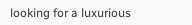looking for a luxurious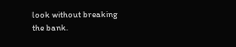look without breaking the bank.